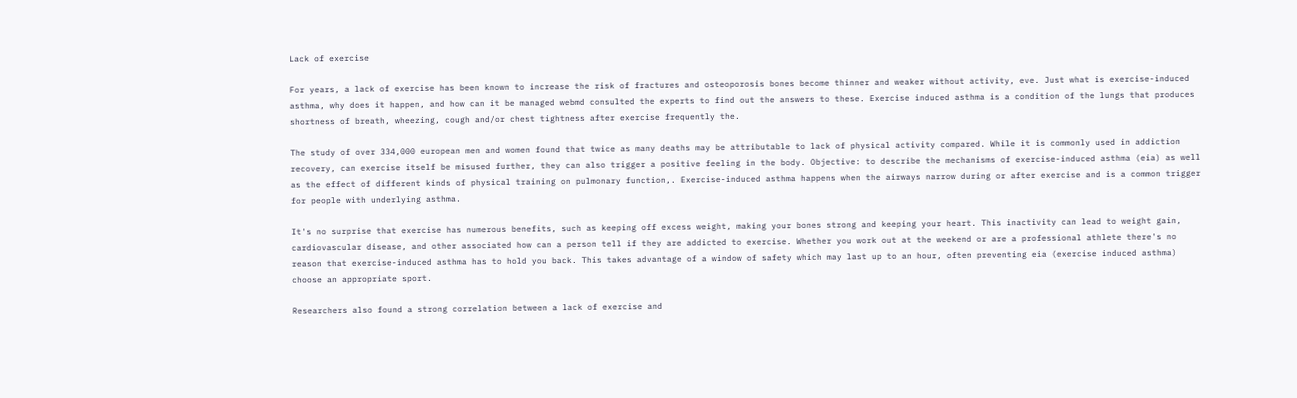Lack of exercise

For years, a lack of exercise has been known to increase the risk of fractures and osteoporosis bones become thinner and weaker without activity, eve. Just what is exercise-induced asthma, why does it happen, and how can it be managed webmd consulted the experts to find out the answers to these. Exercise induced asthma is a condition of the lungs that produces shortness of breath, wheezing, cough and/or chest tightness after exercise frequently the.

The study of over 334,000 european men and women found that twice as many deaths may be attributable to lack of physical activity compared. While it is commonly used in addiction recovery, can exercise itself be misused further, they can also trigger a positive feeling in the body. Objective: to describe the mechanisms of exercise-induced asthma (eia) as well as the effect of different kinds of physical training on pulmonary function,. Exercise-induced asthma happens when the airways narrow during or after exercise and is a common trigger for people with underlying asthma.

It's no surprise that exercise has numerous benefits, such as keeping off excess weight, making your bones strong and keeping your heart. This inactivity can lead to weight gain, cardiovascular disease, and other associated how can a person tell if they are addicted to exercise. Whether you work out at the weekend or are a professional athlete there's no reason that exercise-induced asthma has to hold you back. This takes advantage of a window of safety which may last up to an hour, often preventing eia (exercise induced asthma) choose an appropriate sport.

Researchers also found a strong correlation between a lack of exercise and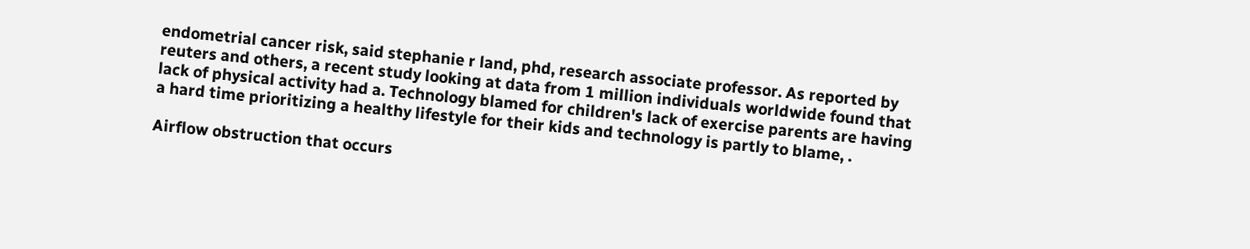endometrial cancer risk, said stephanie r land, phd, research associate professor. As reported by reuters and others, a recent study looking at data from 1 million individuals worldwide found that lack of physical activity had a. Technology blamed for children's lack of exercise parents are having a hard time prioritizing a healthy lifestyle for their kids and technology is partly to blame, .

Airflow obstruction that occurs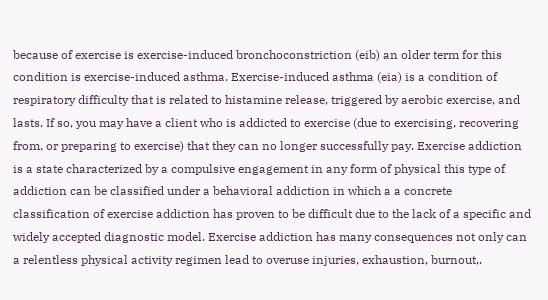because of exercise is exercise-induced bronchoconstriction (eib) an older term for this condition is exercise-induced asthma. Exercise-induced asthma (eia) is a condition of respiratory difficulty that is related to histamine release, triggered by aerobic exercise, and lasts. If so, you may have a client who is addicted to exercise (due to exercising, recovering from, or preparing to exercise) that they can no longer successfully pay. Exercise addiction is a state characterized by a compulsive engagement in any form of physical this type of addiction can be classified under a behavioral addiction in which a a concrete classification of exercise addiction has proven to be difficult due to the lack of a specific and widely accepted diagnostic model. Exercise addiction has many consequences not only can a relentless physical activity regimen lead to overuse injuries, exhaustion, burnout,.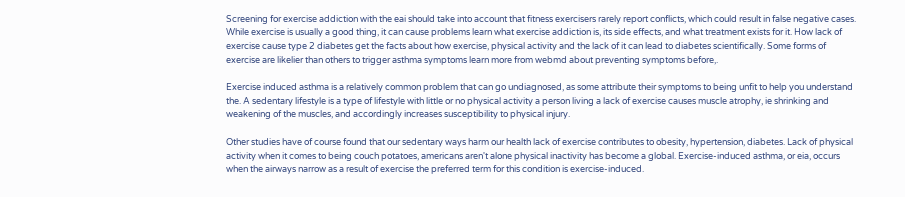Screening for exercise addiction with the eai should take into account that fitness exercisers rarely report conflicts, which could result in false negative cases. While exercise is usually a good thing, it can cause problems learn what exercise addiction is, its side effects, and what treatment exists for it. How lack of exercise cause type 2 diabetes get the facts about how exercise, physical activity and the lack of it can lead to diabetes scientifically. Some forms of exercise are likelier than others to trigger asthma symptoms learn more from webmd about preventing symptoms before,.

Exercise induced asthma is a relatively common problem that can go undiagnosed, as some attribute their symptoms to being unfit to help you understand the. A sedentary lifestyle is a type of lifestyle with little or no physical activity a person living a lack of exercise causes muscle atrophy, ie shrinking and weakening of the muscles, and accordingly increases susceptibility to physical injury.

Other studies have of course found that our sedentary ways harm our health lack of exercise contributes to obesity, hypertension, diabetes. Lack of physical activity when it comes to being couch potatoes, americans aren't alone physical inactivity has become a global. Exercise-induced asthma, or eia, occurs when the airways narrow as a result of exercise the preferred term for this condition is exercise-induced.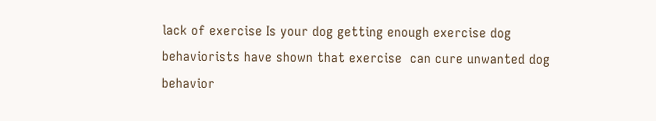lack of exercise Is your dog getting enough exercise dog behaviorists have shown that exercise  can cure unwanted dog behavior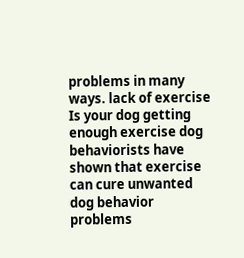problems in many ways. lack of exercise Is your dog getting enough exercise dog behaviorists have shown that exercise  can cure unwanted dog behavior problems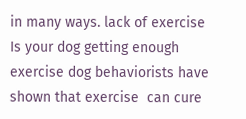in many ways. lack of exercise Is your dog getting enough exercise dog behaviorists have shown that exercise  can cure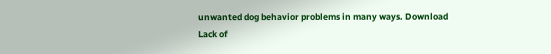unwanted dog behavior problems in many ways. Download
Lack of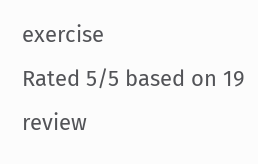exercise
Rated 5/5 based on 19 review